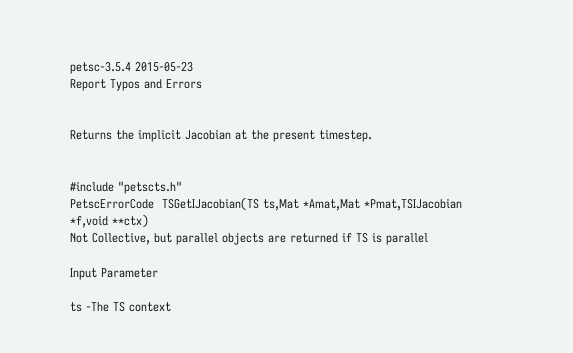petsc-3.5.4 2015-05-23
Report Typos and Errors


Returns the implicit Jacobian at the present timestep.


#include "petscts.h"
PetscErrorCode  TSGetIJacobian(TS ts,Mat *Amat,Mat *Pmat,TSIJacobian *f,void **ctx)
Not Collective, but parallel objects are returned if TS is parallel

Input Parameter

ts -The TS context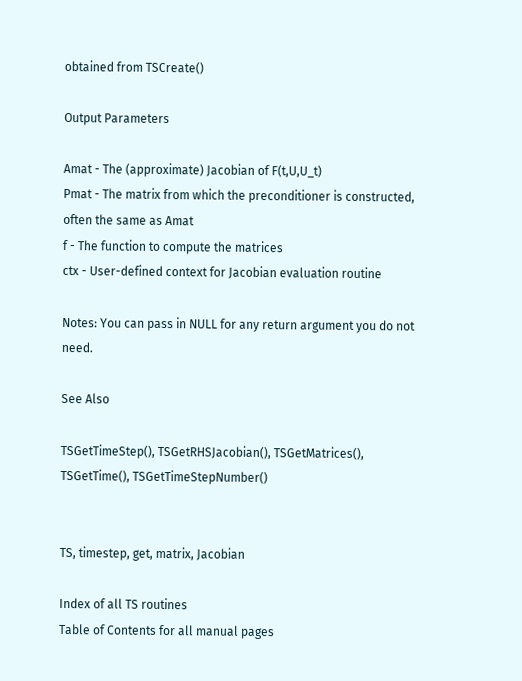obtained from TSCreate()

Output Parameters

Amat - The (approximate) Jacobian of F(t,U,U_t)
Pmat - The matrix from which the preconditioner is constructed, often the same as Amat
f - The function to compute the matrices
ctx - User-defined context for Jacobian evaluation routine

Notes: You can pass in NULL for any return argument you do not need.

See Also

TSGetTimeStep(), TSGetRHSJacobian(), TSGetMatrices(), TSGetTime(), TSGetTimeStepNumber()


TS, timestep, get, matrix, Jacobian

Index of all TS routines
Table of Contents for all manual pages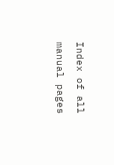Index of all manual pages